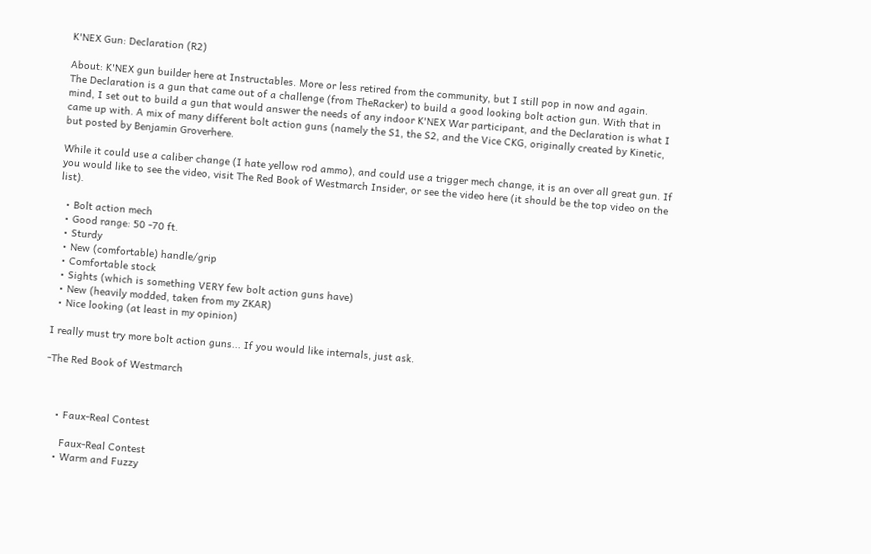K'NEX Gun: Declaration (R2)

About: K'NEX gun builder here at Instructables. More or less retired from the community, but I still pop in now and again.
The Declaration is a gun that came out of a challenge (from TheRacker) to build a good looking bolt action gun. With that in mind, I set out to build a gun that would answer the needs of any indoor K'NEX War participant, and the Declaration is what I came up with. A mix of many different bolt action guns (namely the S1, the S2, and the Vice CKG, originally created by Kinetic, but posted by Benjamin Groverhere.

While it could use a caliber change (I hate yellow rod ammo), and could use a trigger mech change, it is an over all great gun. If you would like to see the video, visit The Red Book of Westmarch Insider, or see the video here (it should be the top video on the list).

  • Bolt action mech
  • Good range: 50 -70 ft.
  • Sturdy
  • New (comfortable) handle/grip
  • Comfortable stock
  • Sights (which is something VERY few bolt action guns have)
  • New (heavily modded, taken from my ZKAR)
  • Nice looking (at least in my opinion)

I really must try more bolt action guns... If you would like internals, just ask.

-The Red Book of Westmarch



    • Faux-Real Contest

      Faux-Real Contest
    • Warm and Fuzzy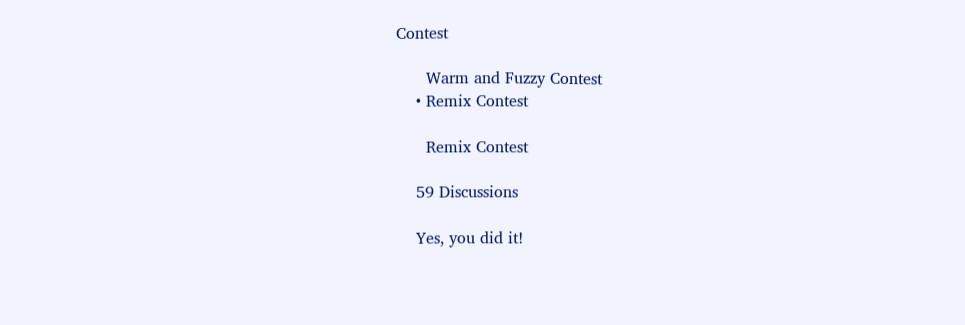Contest

      Warm and Fuzzy Contest
    • Remix Contest

      Remix Contest

    59 Discussions

    Yes, you did it!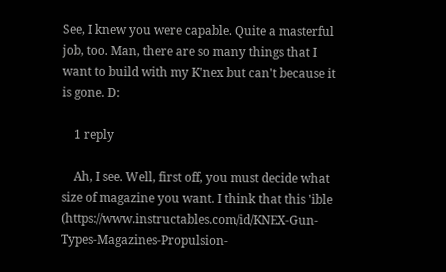See, I knew you were capable. Quite a masterful job, too. Man, there are so many things that I want to build with my K'nex but can't because it is gone. D:

    1 reply

    Ah, I see. Well, first off, you must decide what size of magazine you want. I think that this 'ible (https://www.instructables.com/id/KNEX-Gun-Types-Magazines-Propulsion-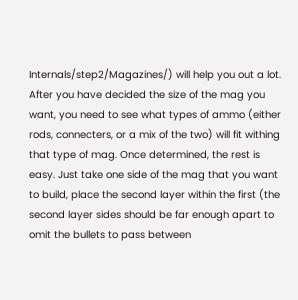Internals/step2/Magazines/) will help you out a lot. After you have decided the size of the mag you want, you need to see what types of ammo (either rods, connecters, or a mix of the two) will fit withing that type of mag. Once determined, the rest is easy. Just take one side of the mag that you want to build, place the second layer within the first (the second layer sides should be far enough apart to omit the bullets to pass between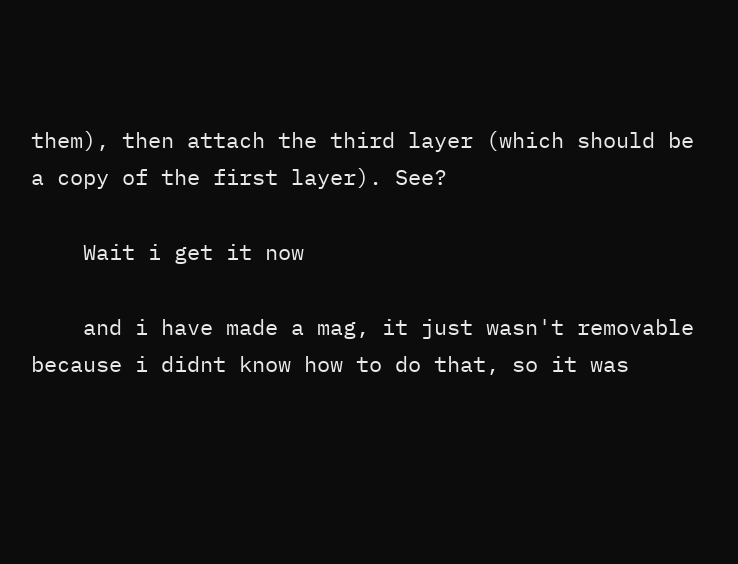them), then attach the third layer (which should be a copy of the first layer). See?

    Wait i get it now

    and i have made a mag, it just wasn't removable because i didnt know how to do that, so it was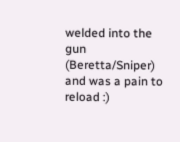welded into the gun (Beretta/Sniper) and was a pain to reload :)